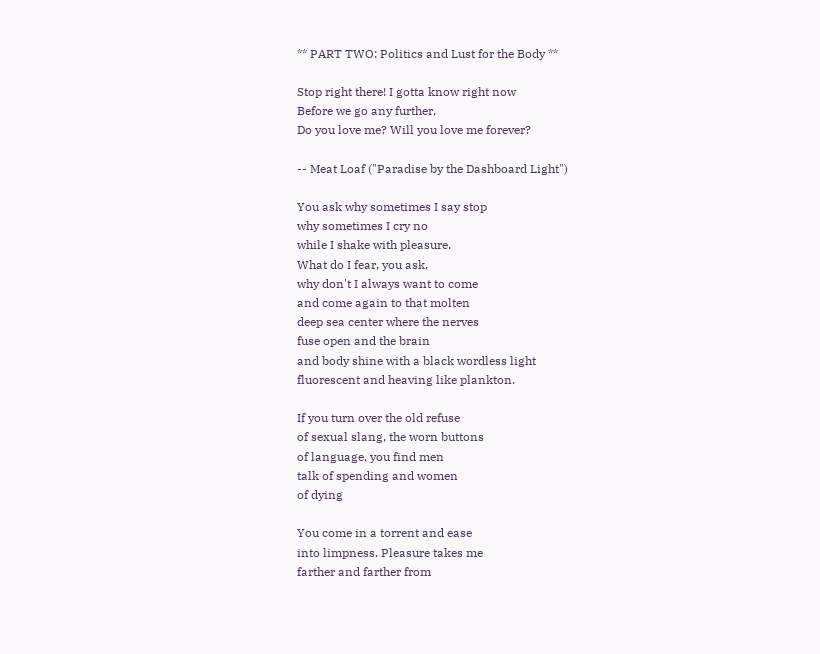** PART TWO: Politics and Lust for the Body **

Stop right there! I gotta know right now
Before we go any further,
Do you love me? Will you love me forever?

-- Meat Loaf ("Paradise by the Dashboard Light")

You ask why sometimes I say stop
why sometimes I cry no
while I shake with pleasure.
What do I fear, you ask,
why don't I always want to come
and come again to that molten
deep sea center where the nerves
fuse open and the brain
and body shine with a black wordless light
fluorescent and heaving like plankton.

If you turn over the old refuse
of sexual slang, the worn buttons
of language, you find men
talk of spending and women
of dying

You come in a torrent and ease
into limpness. Pleasure takes me
farther and farther from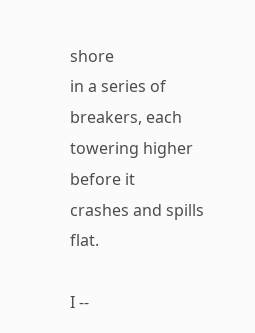shore
in a series of breakers, each
towering higher before it
crashes and spills flat.

I --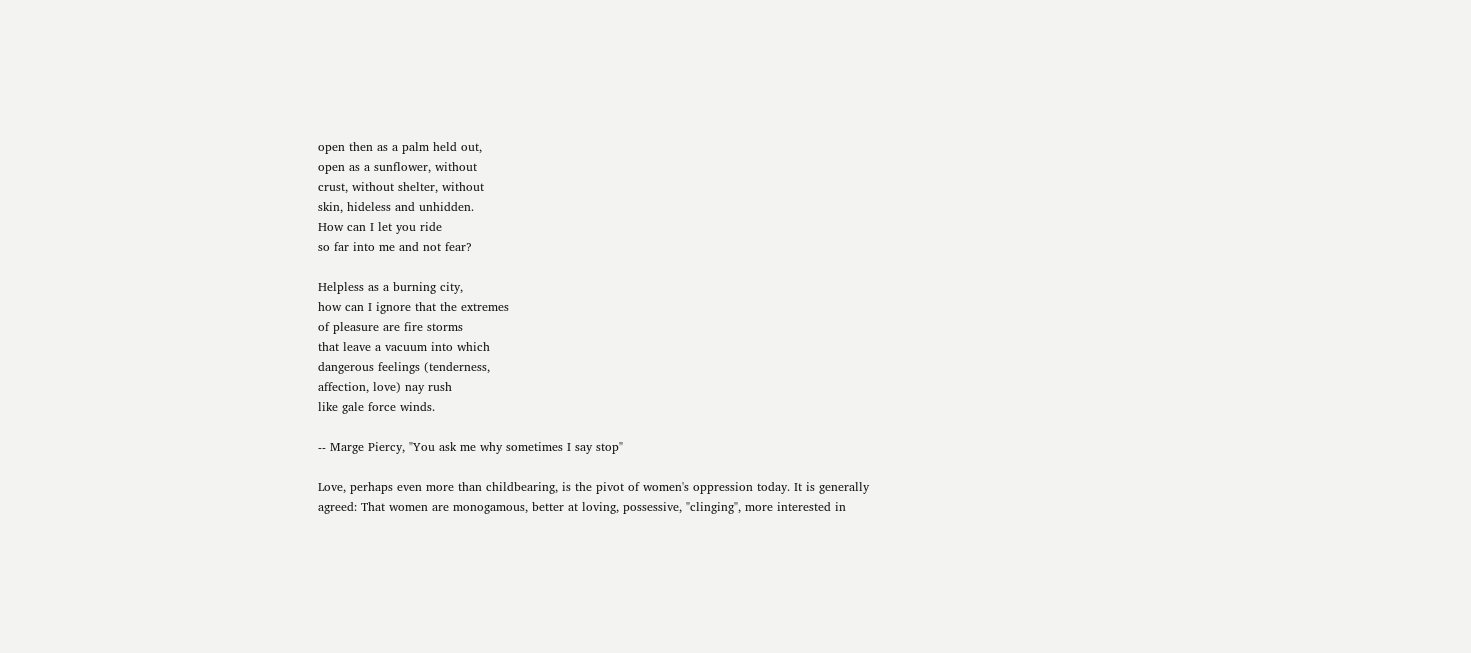open then as a palm held out,
open as a sunflower, without
crust, without shelter, without
skin, hideless and unhidden.
How can I let you ride
so far into me and not fear?

Helpless as a burning city,
how can I ignore that the extremes
of pleasure are fire storms
that leave a vacuum into which
dangerous feelings (tenderness,
affection, love) nay rush
like gale force winds.

-- Marge Piercy, "You ask me why sometimes I say stop"

Love, perhaps even more than childbearing, is the pivot of women's oppression today. It is generally agreed: That women are monogamous, better at loving, possessive, "clinging", more interested in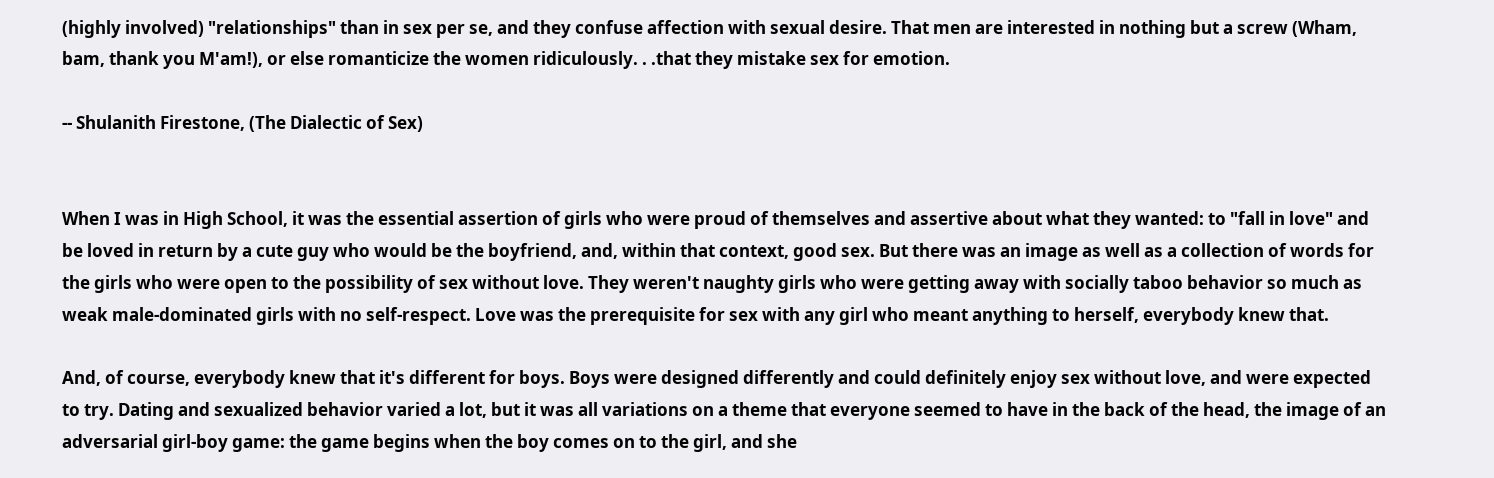(highly involved) "relationships" than in sex per se, and they confuse affection with sexual desire. That men are interested in nothing but a screw (Wham, bam, thank you M'am!), or else romanticize the women ridiculously. . .that they mistake sex for emotion.

-- Shulanith Firestone, (The Dialectic of Sex)


When I was in High School, it was the essential assertion of girls who were proud of themselves and assertive about what they wanted: to "fall in love" and be loved in return by a cute guy who would be the boyfriend, and, within that context, good sex. But there was an image as well as a collection of words for the girls who were open to the possibility of sex without love. They weren't naughty girls who were getting away with socially taboo behavior so much as weak male-dominated girls with no self-respect. Love was the prerequisite for sex with any girl who meant anything to herself, everybody knew that.

And, of course, everybody knew that it's different for boys. Boys were designed differently and could definitely enjoy sex without love, and were expected to try. Dating and sexualized behavior varied a lot, but it was all variations on a theme that everyone seemed to have in the back of the head, the image of an adversarial girl-boy game: the game begins when the boy comes on to the girl, and she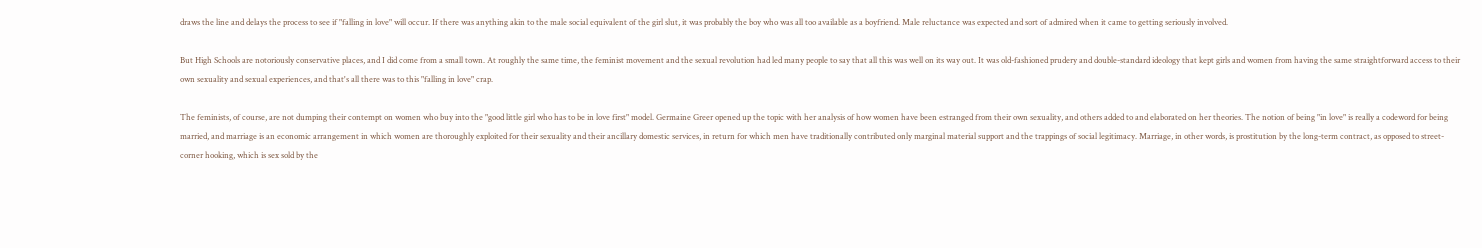draws the line and delays the process to see if "falling in love" will occur. If there was anything akin to the male social equivalent of the girl slut, it was probably the boy who was all too available as a boyfriend. Male reluctance was expected and sort of admired when it came to getting seriously involved.

But High Schools are notoriously conservative places, and I did come from a small town. At roughly the same time, the feminist movement and the sexual revolution had led many people to say that all this was well on its way out. It was old-fashioned prudery and double-standard ideology that kept girls and women from having the same straightforward access to their own sexuality and sexual experiences, and that's all there was to this "falling in love" crap.

The feminists, of course, are not dumping their contempt on women who buy into the "good little girl who has to be in love first" model. Germaine Greer opened up the topic with her analysis of how women have been estranged from their own sexuality, and others added to and elaborated on her theories. The notion of being "in love" is really a codeword for being married, and marriage is an economic arrangement in which women are thoroughly exploited for their sexuality and their ancillary domestic services, in return for which men have traditionally contributed only marginal material support and the trappings of social legitimacy. Marriage, in other words, is prostitution by the long-term contract, as opposed to street-corner hooking, which is sex sold by the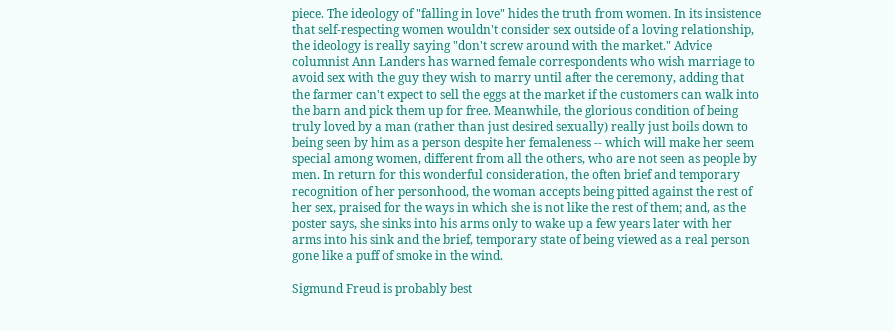piece. The ideology of "falling in love" hides the truth from women. In its insistence that self-respecting women wouldn't consider sex outside of a loving relationship, the ideology is really saying "don't screw around with the market." Advice columnist Ann Landers has warned female correspondents who wish marriage to avoid sex with the guy they wish to marry until after the ceremony, adding that the farmer can't expect to sell the eggs at the market if the customers can walk into the barn and pick them up for free. Meanwhile, the glorious condition of being truly loved by a man (rather than just desired sexually) really just boils down to being seen by him as a person despite her femaleness -- which will make her seem special among women, different from all the others, who are not seen as people by men. In return for this wonderful consideration, the often brief and temporary recognition of her personhood, the woman accepts being pitted against the rest of her sex, praised for the ways in which she is not like the rest of them; and, as the poster says, she sinks into his arms only to wake up a few years later with her arms into his sink and the brief, temporary state of being viewed as a real person gone like a puff of smoke in the wind.

Sigmund Freud is probably best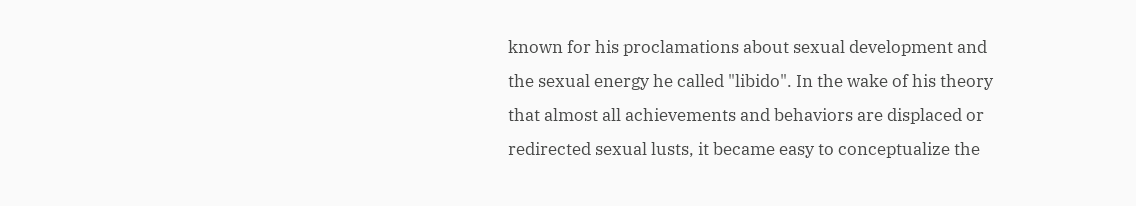known for his proclamations about sexual development and the sexual energy he called "libido". In the wake of his theory that almost all achievements and behaviors are displaced or redirected sexual lusts, it became easy to conceptualize the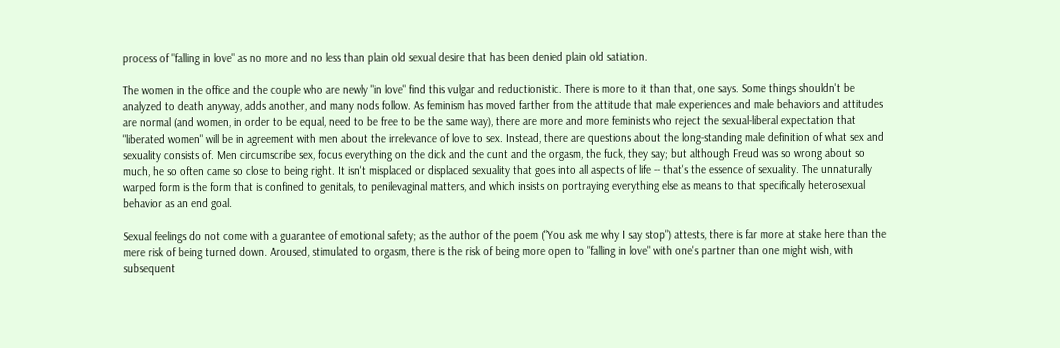process of "falling in love" as no more and no less than plain old sexual desire that has been denied plain old satiation.

The women in the office and the couple who are newly "in love" find this vulgar and reductionistic. There is more to it than that, one says. Some things shouldn't be analyzed to death anyway, adds another, and many nods follow. As feminism has moved farther from the attitude that male experiences and male behaviors and attitudes are normal (and women, in order to be equal, need to be free to be the same way), there are more and more feminists who reject the sexual-liberal expectation that "liberated women" will be in agreement with men about the irrelevance of love to sex. Instead, there are questions about the long-standing male definition of what sex and sexuality consists of. Men circumscribe sex, focus everything on the dick and the cunt and the orgasm, the fuck, they say; but although Freud was so wrong about so much, he so often came so close to being right. It isn't misplaced or displaced sexuality that goes into all aspects of life -- that's the essence of sexuality. The unnaturally warped form is the form that is confined to genitals, to penilevaginal matters, and which insists on portraying everything else as means to that specifically heterosexual behavior as an end goal.

Sexual feelings do not come with a guarantee of emotional safety; as the author of the poem ("You ask me why I say stop") attests, there is far more at stake here than the mere risk of being turned down. Aroused, stimulated to orgasm, there is the risk of being more open to "falling in love" with one's partner than one might wish, with subsequent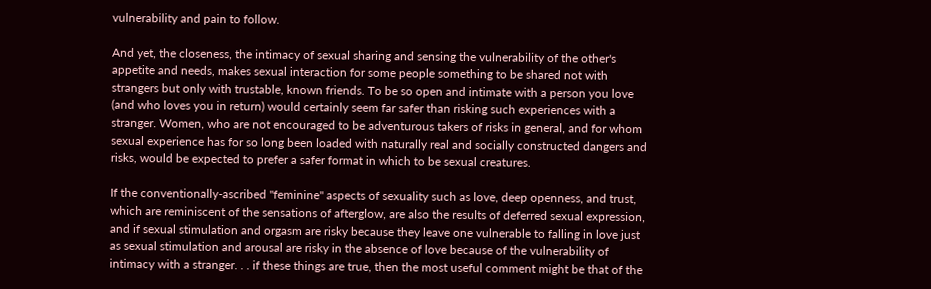vulnerability and pain to follow.

And yet, the closeness, the intimacy of sexual sharing and sensing the vulnerability of the other's appetite and needs, makes sexual interaction for some people something to be shared not with strangers but only with trustable, known friends. To be so open and intimate with a person you love (and who loves you in return) would certainly seem far safer than risking such experiences with a stranger. Women, who are not encouraged to be adventurous takers of risks in general, and for whom sexual experience has for so long been loaded with naturally real and socially constructed dangers and risks, would be expected to prefer a safer format in which to be sexual creatures.

If the conventionally-ascribed "feminine" aspects of sexuality such as love, deep openness, and trust, which are reminiscent of the sensations of afterglow, are also the results of deferred sexual expression, and if sexual stimulation and orgasm are risky because they leave one vulnerable to falling in love just as sexual stimulation and arousal are risky in the absence of love because of the vulnerability of intimacy with a stranger. . . if these things are true, then the most useful comment might be that of the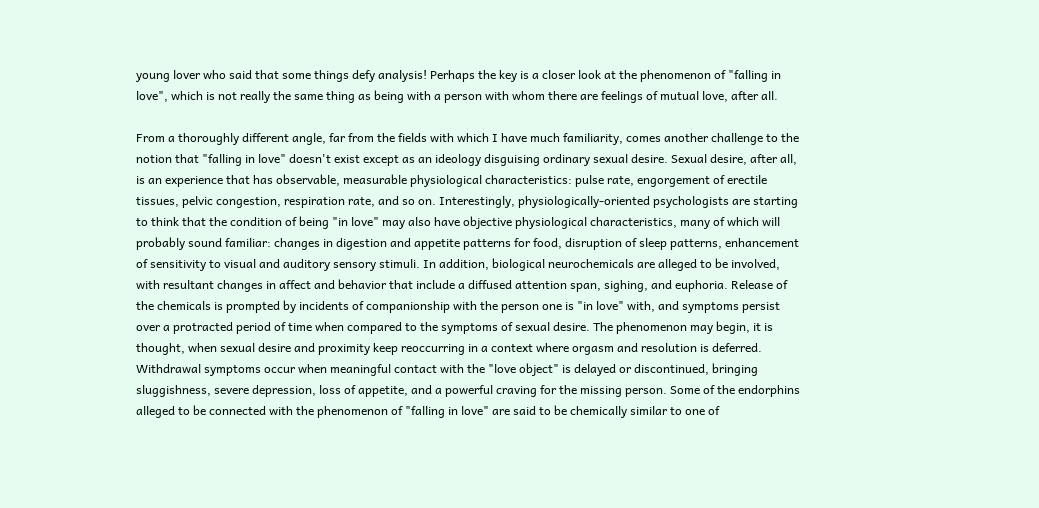young lover who said that some things defy analysis! Perhaps the key is a closer look at the phenomenon of "falling in love", which is not really the same thing as being with a person with whom there are feelings of mutual love, after all.

From a thoroughly different angle, far from the fields with which I have much familiarity, comes another challenge to the notion that "falling in love" doesn't exist except as an ideology disguising ordinary sexual desire. Sexual desire, after all, is an experience that has observable, measurable physiological characteristics: pulse rate, engorgement of erectile tissues, pelvic congestion, respiration rate, and so on. Interestingly, physiologically-oriented psychologists are starting to think that the condition of being "in love" may also have objective physiological characteristics, many of which will probably sound familiar: changes in digestion and appetite patterns for food, disruption of sleep patterns, enhancement of sensitivity to visual and auditory sensory stimuli. In addition, biological neurochemicals are alleged to be involved, with resultant changes in affect and behavior that include a diffused attention span, sighing, and euphoria. Release of the chemicals is prompted by incidents of companionship with the person one is "in love" with, and symptoms persist over a protracted period of time when compared to the symptoms of sexual desire. The phenomenon may begin, it is thought, when sexual desire and proximity keep reoccurring in a context where orgasm and resolution is deferred. Withdrawal symptoms occur when meaningful contact with the "love object" is delayed or discontinued, bringing sluggishness, severe depression, loss of appetite, and a powerful craving for the missing person. Some of the endorphins alleged to be connected with the phenomenon of "falling in love" are said to be chemically similar to one of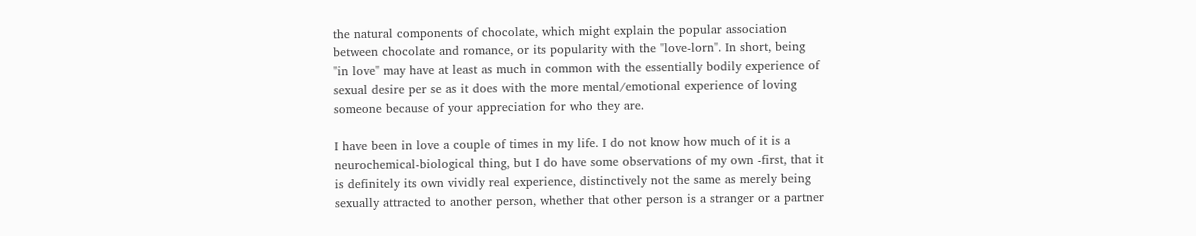the natural components of chocolate, which might explain the popular association between chocolate and romance, or its popularity with the "love-lorn". In short, being "in love" may have at least as much in common with the essentially bodily experience of sexual desire per se as it does with the more mental/emotional experience of loving someone because of your appreciation for who they are.

I have been in love a couple of times in my life. I do not know how much of it is a neurochemical-biological thing, but I do have some observations of my own -first, that it is definitely its own vividly real experience, distinctively not the same as merely being sexually attracted to another person, whether that other person is a stranger or a partner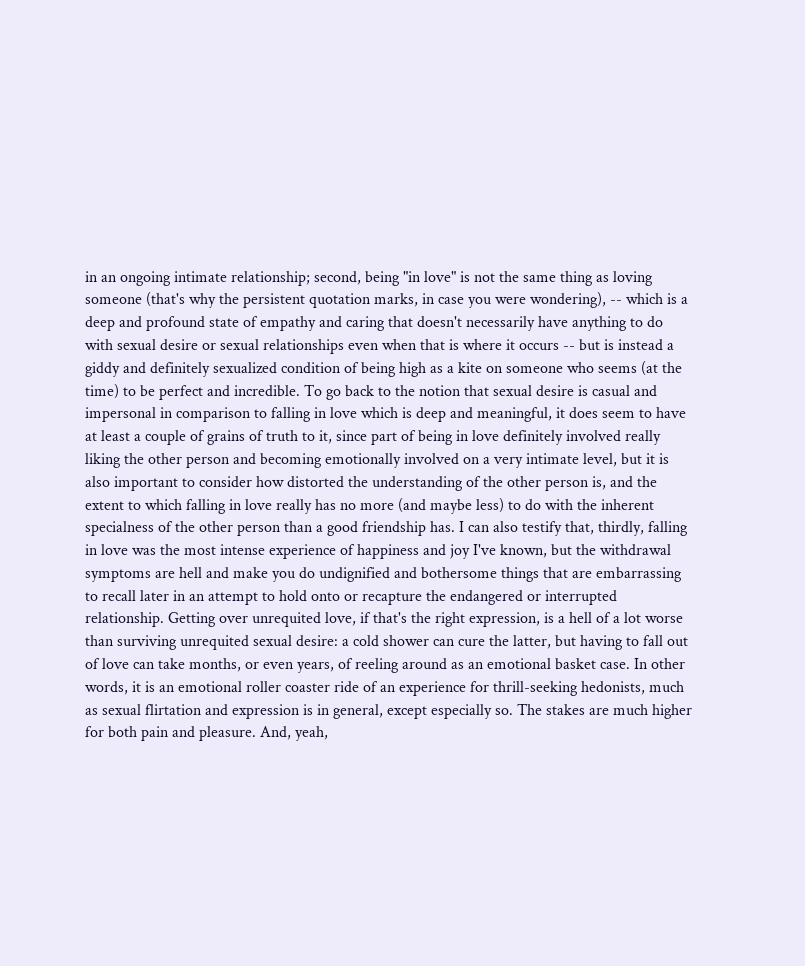in an ongoing intimate relationship; second, being "in love" is not the same thing as loving someone (that's why the persistent quotation marks, in case you were wondering), -- which is a deep and profound state of empathy and caring that doesn't necessarily have anything to do with sexual desire or sexual relationships even when that is where it occurs -- but is instead a giddy and definitely sexualized condition of being high as a kite on someone who seems (at the time) to be perfect and incredible. To go back to the notion that sexual desire is casual and impersonal in comparison to falling in love which is deep and meaningful, it does seem to have at least a couple of grains of truth to it, since part of being in love definitely involved really liking the other person and becoming emotionally involved on a very intimate level, but it is also important to consider how distorted the understanding of the other person is, and the extent to which falling in love really has no more (and maybe less) to do with the inherent specialness of the other person than a good friendship has. I can also testify that, thirdly, falling in love was the most intense experience of happiness and joy I've known, but the withdrawal symptoms are hell and make you do undignified and bothersome things that are embarrassing to recall later in an attempt to hold onto or recapture the endangered or interrupted relationship. Getting over unrequited love, if that's the right expression, is a hell of a lot worse than surviving unrequited sexual desire: a cold shower can cure the latter, but having to fall out of love can take months, or even years, of reeling around as an emotional basket case. In other words, it is an emotional roller coaster ride of an experience for thrill-seeking hedonists, much as sexual flirtation and expression is in general, except especially so. The stakes are much higher for both pain and pleasure. And, yeah,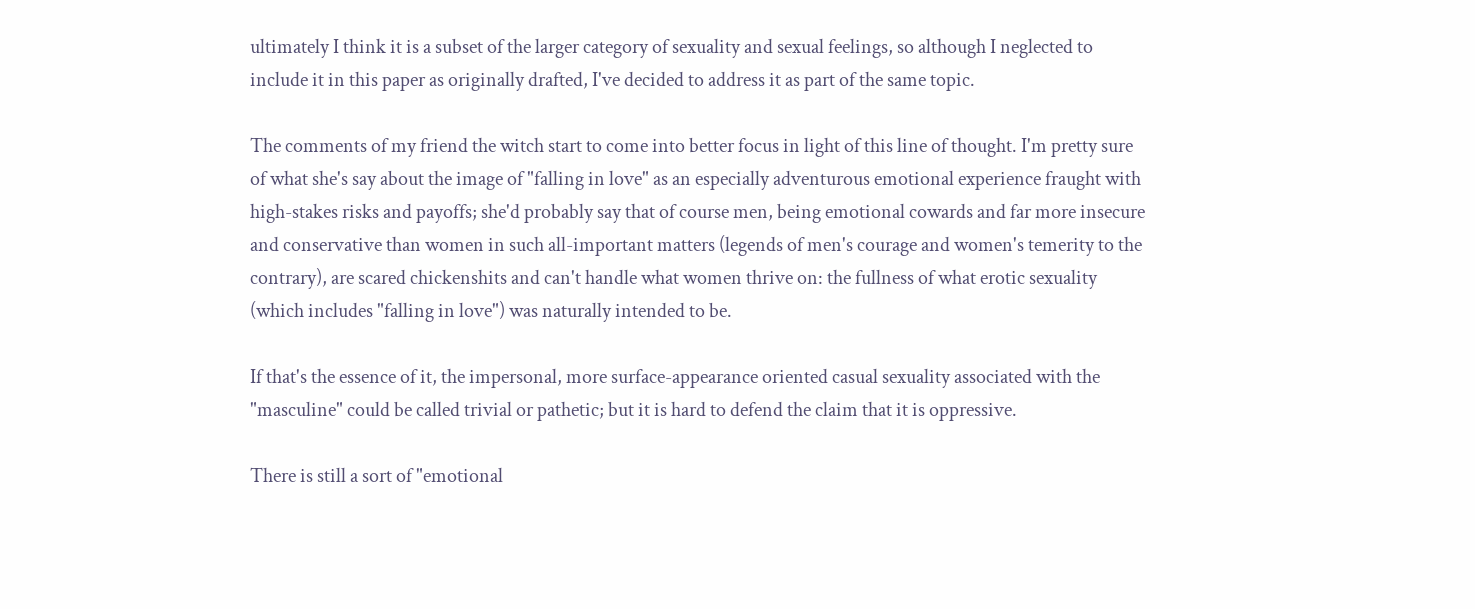ultimately I think it is a subset of the larger category of sexuality and sexual feelings, so although I neglected to include it in this paper as originally drafted, I've decided to address it as part of the same topic.

The comments of my friend the witch start to come into better focus in light of this line of thought. I'm pretty sure of what she's say about the image of "falling in love" as an especially adventurous emotional experience fraught with high-stakes risks and payoffs; she'd probably say that of course men, being emotional cowards and far more insecure and conservative than women in such all-important matters (legends of men's courage and women's temerity to the contrary), are scared chickenshits and can't handle what women thrive on: the fullness of what erotic sexuality (which includes "falling in love") was naturally intended to be.

If that's the essence of it, the impersonal, more surface-appearance oriented casual sexuality associated with the "masculine" could be called trivial or pathetic; but it is hard to defend the claim that it is oppressive.

There is still a sort of "emotional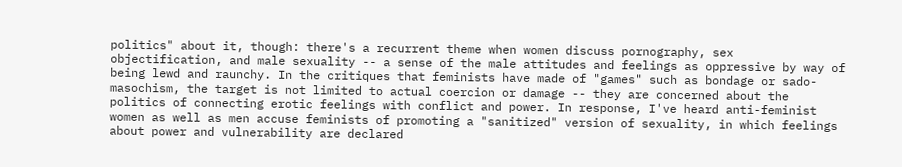politics" about it, though: there's a recurrent theme when women discuss pornography, sex objectification, and male sexuality -- a sense of the male attitudes and feelings as oppressive by way of being lewd and raunchy. In the critiques that feminists have made of "games" such as bondage or sado- masochism, the target is not limited to actual coercion or damage -- they are concerned about the politics of connecting erotic feelings with conflict and power. In response, I've heard anti-feminist women as well as men accuse feminists of promoting a "sanitized" version of sexuality, in which feelings about power and vulnerability are declared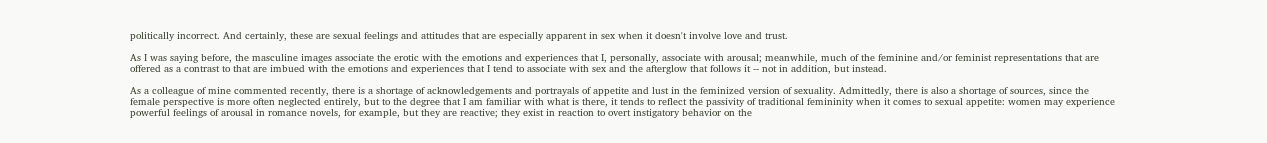politically incorrect. And certainly, these are sexual feelings and attitudes that are especially apparent in sex when it doesn't involve love and trust.

As I was saying before, the masculine images associate the erotic with the emotions and experiences that I, personally, associate with arousal; meanwhile, much of the feminine and/or feminist representations that are offered as a contrast to that are imbued with the emotions and experiences that I tend to associate with sex and the afterglow that follows it -- not in addition, but instead.

As a colleague of mine commented recently, there is a shortage of acknowledgements and portrayals of appetite and lust in the feminized version of sexuality. Admittedly, there is also a shortage of sources, since the female perspective is more often neglected entirely, but to the degree that I am familiar with what is there, it tends to reflect the passivity of traditional femininity when it comes to sexual appetite: women may experience powerful feelings of arousal in romance novels, for example, but they are reactive; they exist in reaction to overt instigatory behavior on the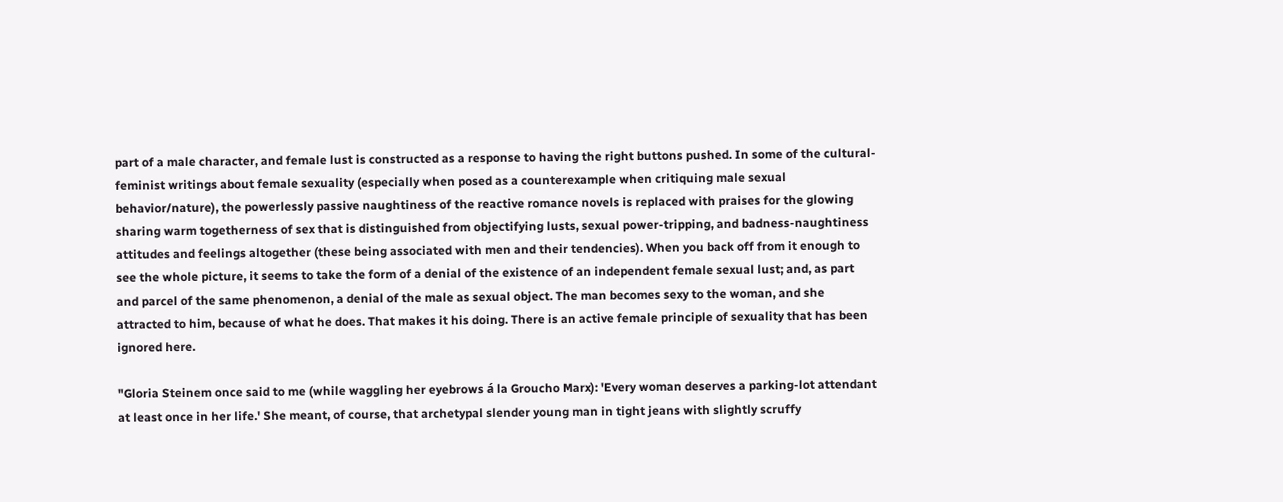part of a male character, and female lust is constructed as a response to having the right buttons pushed. In some of the cultural-feminist writings about female sexuality (especially when posed as a counterexample when critiquing male sexual behavior/nature), the powerlessly passive naughtiness of the reactive romance novels is replaced with praises for the glowing sharing warm togetherness of sex that is distinguished from objectifying lusts, sexual power-tripping, and badness-naughtiness attitudes and feelings altogether (these being associated with men and their tendencies). When you back off from it enough to see the whole picture, it seems to take the form of a denial of the existence of an independent female sexual lust; and, as part and parcel of the same phenomenon, a denial of the male as sexual object. The man becomes sexy to the woman, and she attracted to him, because of what he does. That makes it his doing. There is an active female principle of sexuality that has been ignored here.

"Gloria Steinem once said to me (while waggling her eyebrows á la Groucho Marx): 'Every woman deserves a parking-lot attendant at least once in her life.' She meant, of course, that archetypal slender young man in tight jeans with slightly scruffy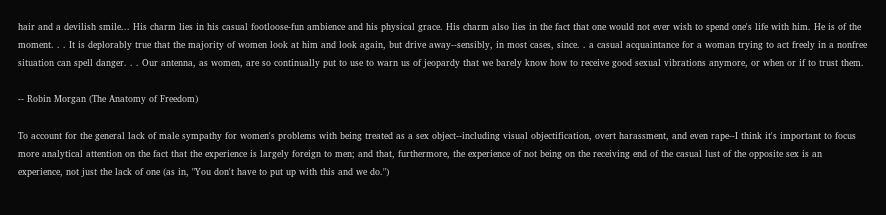hair and a devilish smile... His charm lies in his casual footloose-fun ambience and his physical grace. His charm also lies in the fact that one would not ever wish to spend one's life with him. He is of the moment. . . It is deplorably true that the majority of women look at him and look again, but drive away--sensibly, in most cases, since. . a casual acquaintance for a woman trying to act freely in a nonfree situation can spell danger. . . Our antenna, as women, are so continually put to use to warn us of jeopardy that we barely know how to receive good sexual vibrations anymore, or when or if to trust them.

-- Robin Morgan (The Anatomy of Freedom)

To account for the general lack of male sympathy for women's problems with being treated as a sex object--including visual objectification, overt harassment, and even rape--I think it's important to focus more analytical attention on the fact that the experience is largely foreign to men; and that, furthermore, the experience of not being on the receiving end of the casual lust of the opposite sex is an experience, not just the lack of one (as in, "You don't have to put up with this and we do.")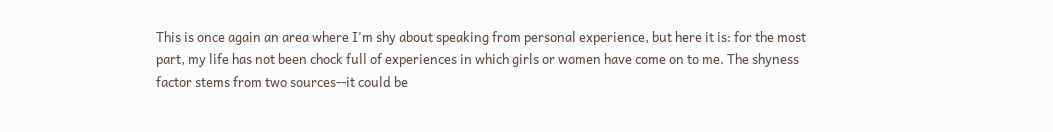This is once again an area where I'm shy about speaking from personal experience, but here it is: for the most part, my life has not been chock full of experiences in which girls or women have come on to me. The shyness factor stems from two sources--it could be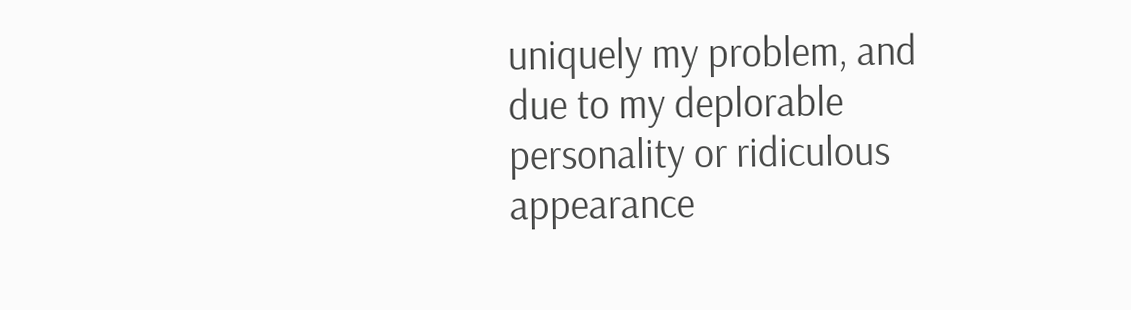uniquely my problem, and due to my deplorable personality or ridiculous appearance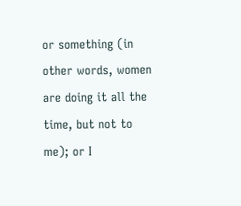or something (in other words, women are doing it all the time, but not to me); or I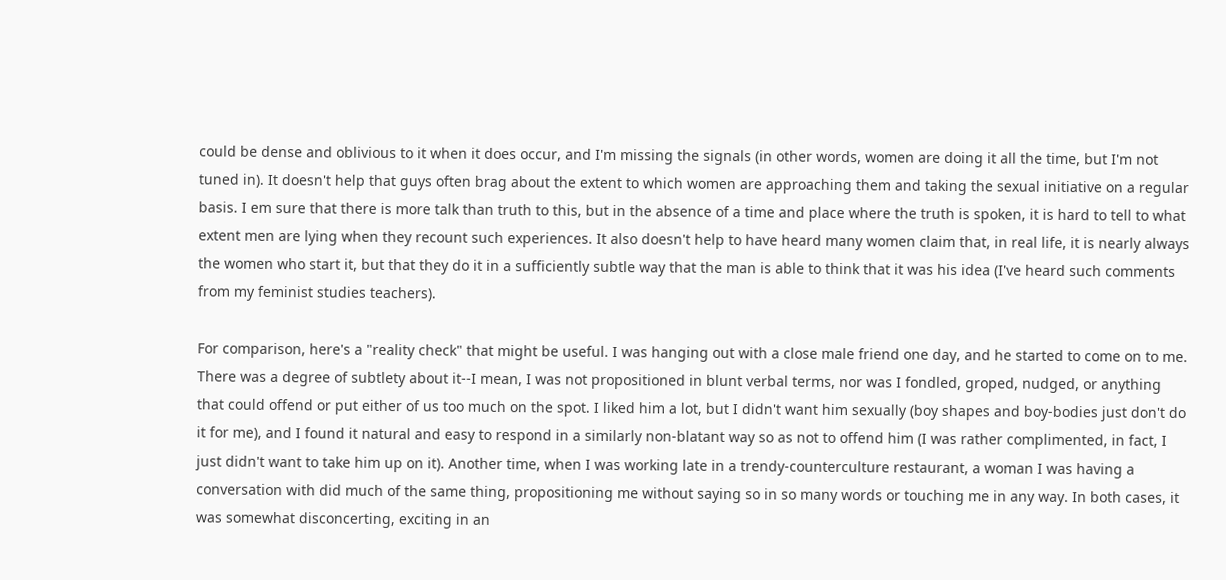could be dense and oblivious to it when it does occur, and I'm missing the signals (in other words, women are doing it all the time, but I'm not tuned in). It doesn't help that guys often brag about the extent to which women are approaching them and taking the sexual initiative on a regular basis. I em sure that there is more talk than truth to this, but in the absence of a time and place where the truth is spoken, it is hard to tell to what extent men are lying when they recount such experiences. It also doesn't help to have heard many women claim that, in real life, it is nearly always the women who start it, but that they do it in a sufficiently subtle way that the man is able to think that it was his idea (I've heard such comments from my feminist studies teachers).

For comparison, here's a "reality check" that might be useful. I was hanging out with a close male friend one day, and he started to come on to me. There was a degree of subtlety about it--I mean, I was not propositioned in blunt verbal terms, nor was I fondled, groped, nudged, or anything that could offend or put either of us too much on the spot. I liked him a lot, but I didn't want him sexually (boy shapes and boy-bodies just don't do it for me), and I found it natural and easy to respond in a similarly non-blatant way so as not to offend him (I was rather complimented, in fact, I just didn't want to take him up on it). Another time, when I was working late in a trendy-counterculture restaurant, a woman I was having a conversation with did much of the same thing, propositioning me without saying so in so many words or touching me in any way. In both cases, it was somewhat disconcerting, exciting in an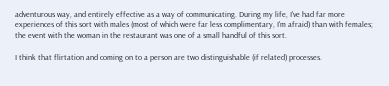adventurous way, and entirely effective as a way of communicating. During my life, I've had far more experiences of this sort with males (most of which were far less complimentary, I'm afraid) than with females; the event with the woman in the restaurant was one of a small handful of this sort.

I think that flirtation and coming on to a person are two distinguishable (if related) processes.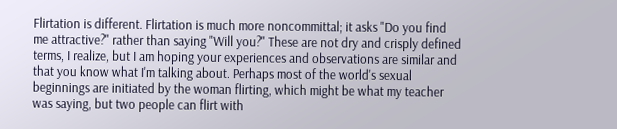Flirtation is different. Flirtation is much more noncommittal; it asks "Do you find me attractive?" rather than saying "Will you?" These are not dry and crisply defined terms, I realize, but I am hoping your experiences and observations are similar and that you know what I'm talking about. Perhaps most of the world's sexual beginnings are initiated by the woman flirting, which might be what my teacher was saying, but two people can flirt with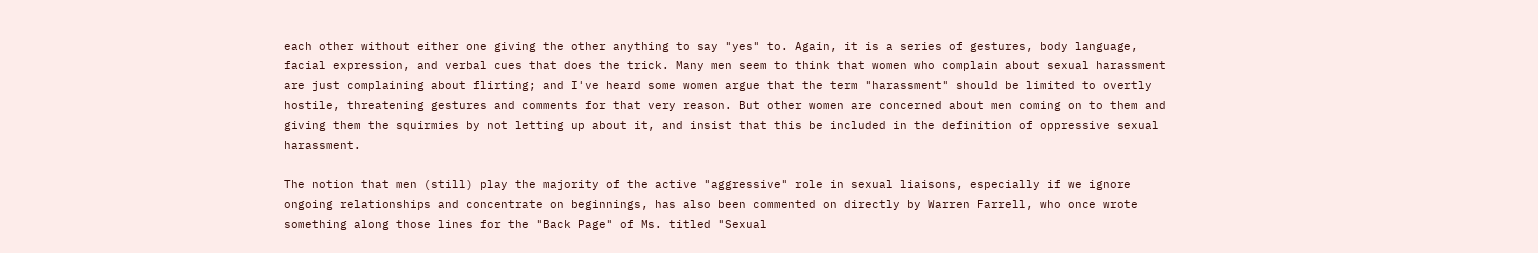each other without either one giving the other anything to say "yes" to. Again, it is a series of gestures, body language, facial expression, and verbal cues that does the trick. Many men seem to think that women who complain about sexual harassment are just complaining about flirting; and I've heard some women argue that the term "harassment" should be limited to overtly hostile, threatening gestures and comments for that very reason. But other women are concerned about men coming on to them and giving them the squirmies by not letting up about it, and insist that this be included in the definition of oppressive sexual harassment.

The notion that men (still) play the majority of the active "aggressive" role in sexual liaisons, especially if we ignore ongoing relationships and concentrate on beginnings, has also been commented on directly by Warren Farrell, who once wrote something along those lines for the "Back Page" of Ms. titled "Sexual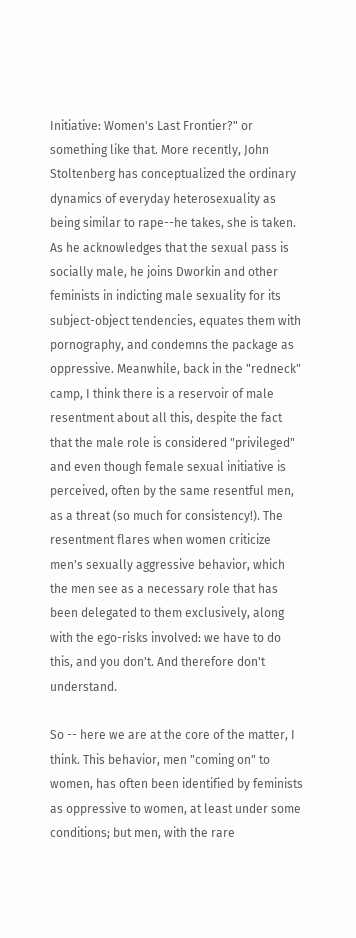Initiative: Women's Last Frontier?" or something like that. More recently, John Stoltenberg has conceptualized the ordinary dynamics of everyday heterosexuality as being similar to rape--he takes, she is taken. As he acknowledges that the sexual pass is socially male, he joins Dworkin and other feminists in indicting male sexuality for its subject-object tendencies, equates them with pornography, and condemns the package as oppressive. Meanwhile, back in the "redneck" camp, I think there is a reservoir of male resentment about all this, despite the fact that the male role is considered "privileged" and even though female sexual initiative is perceived, often by the same resentful men, as a threat (so much for consistency!). The resentment flares when women criticize men's sexually aggressive behavior, which the men see as a necessary role that has been delegated to them exclusively, along with the ego-risks involved: we have to do this, and you don't. And therefore don't understand.

So -- here we are at the core of the matter, I think. This behavior, men "coming on" to women, has often been identified by feminists as oppressive to women, at least under some conditions; but men, with the rare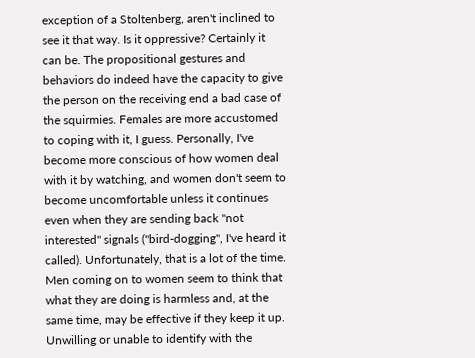exception of a Stoltenberg, aren't inclined to see it that way. Is it oppressive? Certainly it can be. The propositional gestures and behaviors do indeed have the capacity to give the person on the receiving end a bad case of the squirmies. Females are more accustomed to coping with it, I guess. Personally, I've become more conscious of how women deal with it by watching, and women don't seem to become uncomfortable unless it continues even when they are sending back "not interested" signals ("bird-dogging", I've heard it called). Unfortunately, that is a lot of the time. Men coming on to women seem to think that what they are doing is harmless and, at the same time, may be effective if they keep it up. Unwilling or unable to identify with the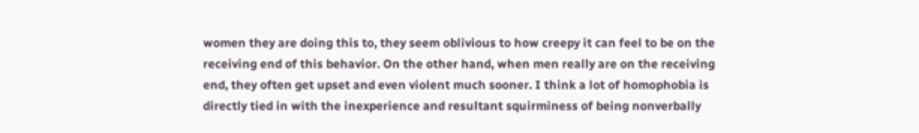women they are doing this to, they seem oblivious to how creepy it can feel to be on the receiving end of this behavior. On the other hand, when men really are on the receiving end, they often get upset and even violent much sooner. I think a lot of homophobia is directly tied in with the inexperience and resultant squirminess of being nonverbally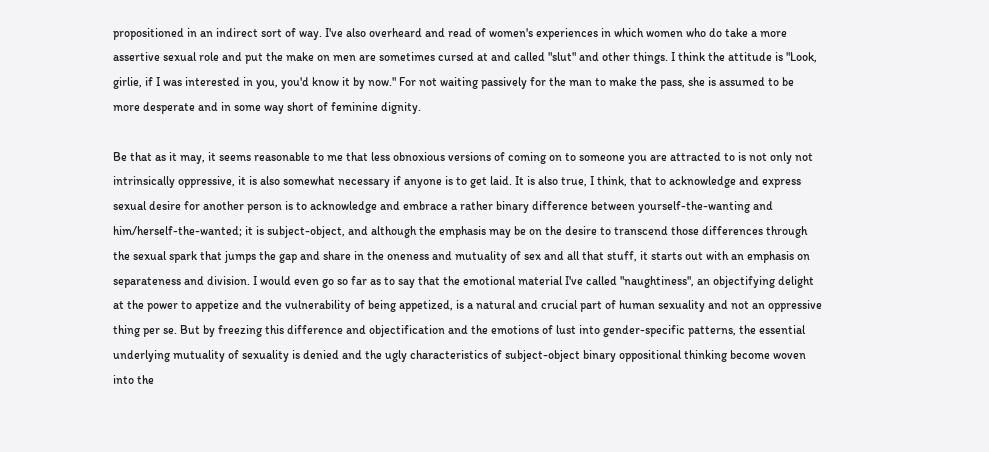propositioned in an indirect sort of way. I've also overheard and read of women's experiences in which women who do take a more assertive sexual role and put the make on men are sometimes cursed at and called "slut" and other things. I think the attitude is "Look, girlie, if I was interested in you, you'd know it by now." For not waiting passively for the man to make the pass, she is assumed to be more desperate and in some way short of feminine dignity.

Be that as it may, it seems reasonable to me that less obnoxious versions of coming on to someone you are attracted to is not only not intrinsically oppressive, it is also somewhat necessary if anyone is to get laid. It is also true, I think, that to acknowledge and express sexual desire for another person is to acknowledge and embrace a rather binary difference between yourself-the-wanting and him/herself-the-wanted; it is subject-object, and although the emphasis may be on the desire to transcend those differences through the sexual spark that jumps the gap and share in the oneness and mutuality of sex and all that stuff, it starts out with an emphasis on separateness and division. I would even go so far as to say that the emotional material I've called "naughtiness", an objectifying delight at the power to appetize and the vulnerability of being appetized, is a natural and crucial part of human sexuality and not an oppressive thing per se. But by freezing this difference and objectification and the emotions of lust into gender-specific patterns, the essential underlying mutuality of sexuality is denied and the ugly characteristics of subject-object binary oppositional thinking become woven into the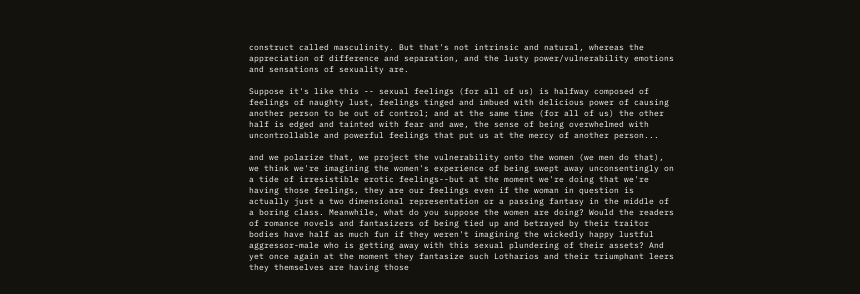construct called masculinity. But that's not intrinsic and natural, whereas the appreciation of difference and separation, and the lusty power/vulnerability emotions and sensations of sexuality are.

Suppose it's like this -- sexual feelings (for all of us) is halfway composed of feelings of naughty lust, feelings tinged and imbued with delicious power of causing another person to be out of control; and at the same time (for all of us) the other half is edged and tainted with fear and awe, the sense of being overwhelmed with uncontrollable and powerful feelings that put us at the mercy of another person...

and we polarize that, we project the vulnerability onto the women (we men do that), we think we're imagining the women's experience of being swept away unconsentingly on a tide of irresistible erotic feelings--but at the moment we're doing that we're having those feelings, they are our feelings even if the woman in question is actually just a two dimensional representation or a passing fantasy in the middle of a boring class. Meanwhile, what do you suppose the women are doing? Would the readers of romance novels and fantasizers of being tied up and betrayed by their traitor bodies have half as much fun if they weren't imagining the wickedly happy lustful aggressor-male who is getting away with this sexual plundering of their assets? And yet once again at the moment they fantasize such Lotharios and their triumphant leers they themselves are having those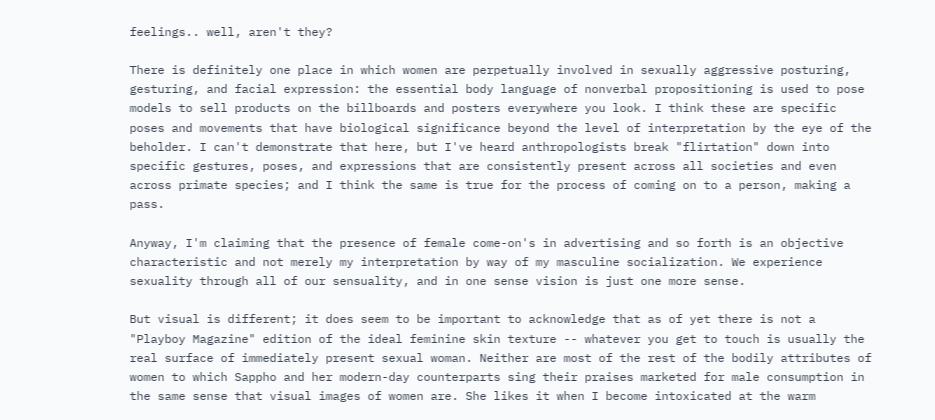feelings.. well, aren't they?

There is definitely one place in which women are perpetually involved in sexually aggressive posturing, gesturing, and facial expression: the essential body language of nonverbal propositioning is used to pose models to sell products on the billboards and posters everywhere you look. I think these are specific poses and movements that have biological significance beyond the level of interpretation by the eye of the beholder. I can't demonstrate that here, but I've heard anthropologists break "flirtation" down into specific gestures, poses, and expressions that are consistently present across all societies and even across primate species; and I think the same is true for the process of coming on to a person, making a pass.

Anyway, I'm claiming that the presence of female come-on's in advertising and so forth is an objective characteristic and not merely my interpretation by way of my masculine socialization. We experience sexuality through all of our sensuality, and in one sense vision is just one more sense.

But visual is different; it does seem to be important to acknowledge that as of yet there is not a "Playboy Magazine" edition of the ideal feminine skin texture -- whatever you get to touch is usually the real surface of immediately present sexual woman. Neither are most of the rest of the bodily attributes of women to which Sappho and her modern-day counterparts sing their praises marketed for male consumption in the same sense that visual images of women are. She likes it when I become intoxicated at the warm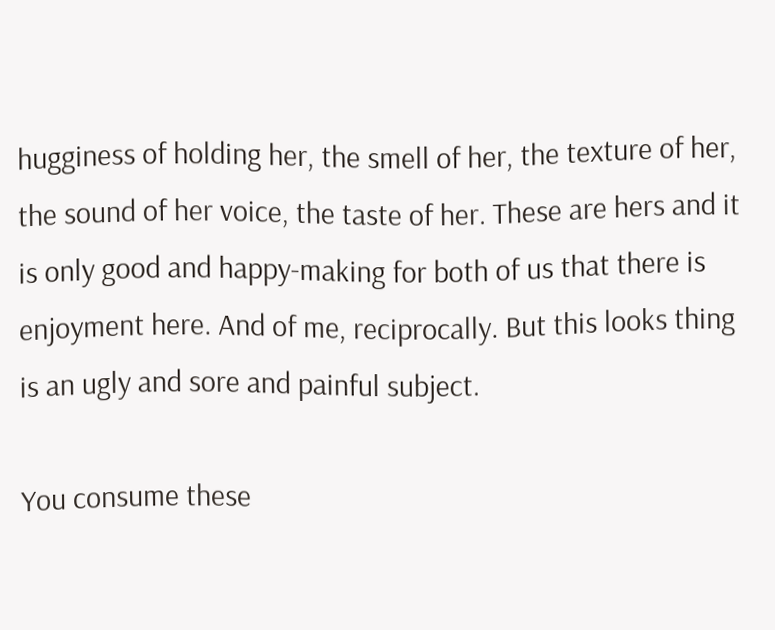hugginess of holding her, the smell of her, the texture of her, the sound of her voice, the taste of her. These are hers and it is only good and happy-making for both of us that there is enjoyment here. And of me, reciprocally. But this looks thing is an ugly and sore and painful subject.

You consume these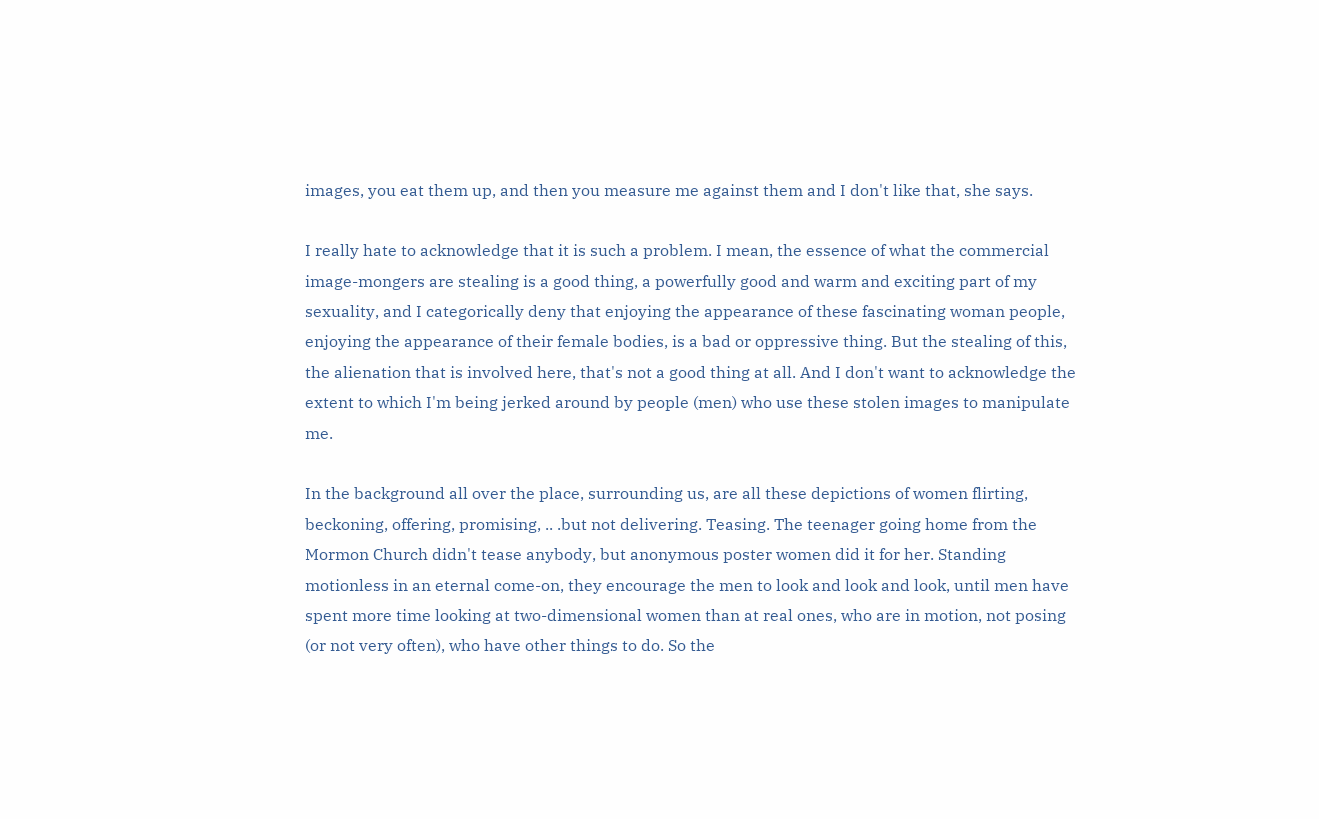images, you eat them up, and then you measure me against them and I don't like that, she says.

I really hate to acknowledge that it is such a problem. I mean, the essence of what the commercial image-mongers are stealing is a good thing, a powerfully good and warm and exciting part of my sexuality, and I categorically deny that enjoying the appearance of these fascinating woman people, enjoying the appearance of their female bodies, is a bad or oppressive thing. But the stealing of this, the alienation that is involved here, that's not a good thing at all. And I don't want to acknowledge the extent to which I'm being jerked around by people (men) who use these stolen images to manipulate me.

In the background all over the place, surrounding us, are all these depictions of women flirting, beckoning, offering, promising, .. .but not delivering. Teasing. The teenager going home from the Mormon Church didn't tease anybody, but anonymous poster women did it for her. Standing motionless in an eternal come-on, they encourage the men to look and look and look, until men have spent more time looking at two-dimensional women than at real ones, who are in motion, not posing (or not very often), who have other things to do. So the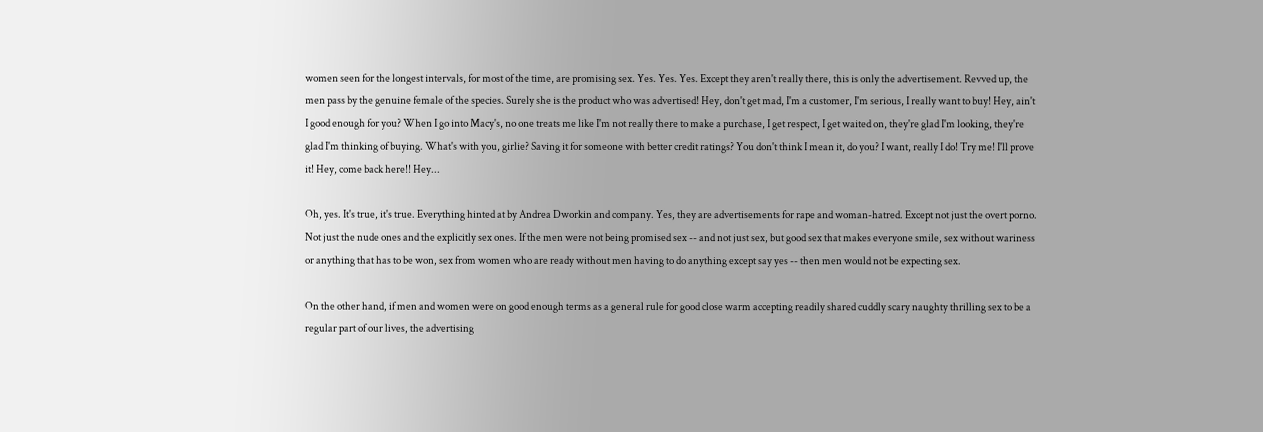women seen for the longest intervals, for most of the time, are promising sex. Yes. Yes. Yes. Except they aren't really there, this is only the advertisement. Revved up, the men pass by the genuine female of the species. Surely she is the product who was advertised! Hey, don't get mad, I'm a customer, I'm serious, I really want to buy! Hey, ain't I good enough for you? When I go into Macy's, no one treats me like I'm not really there to make a purchase, I get respect, I get waited on, they're glad I'm looking, they're glad I'm thinking of buying. What's with you, girlie? Saving it for someone with better credit ratings? You don't think I mean it, do you? I want, really I do! Try me! I'll prove it! Hey, come back here!! Hey...

Oh, yes. It's true, it's true. Everything hinted at by Andrea Dworkin and company. Yes, they are advertisements for rape and woman-hatred. Except not just the overt porno. Not just the nude ones and the explicitly sex ones. If the men were not being promised sex -- and not just sex, but good sex that makes everyone smile, sex without wariness or anything that has to be won, sex from women who are ready without men having to do anything except say yes -- then men would not be expecting sex.

On the other hand, if men and women were on good enough terms as a general rule for good close warm accepting readily shared cuddly scary naughty thrilling sex to be a regular part of our lives, the advertising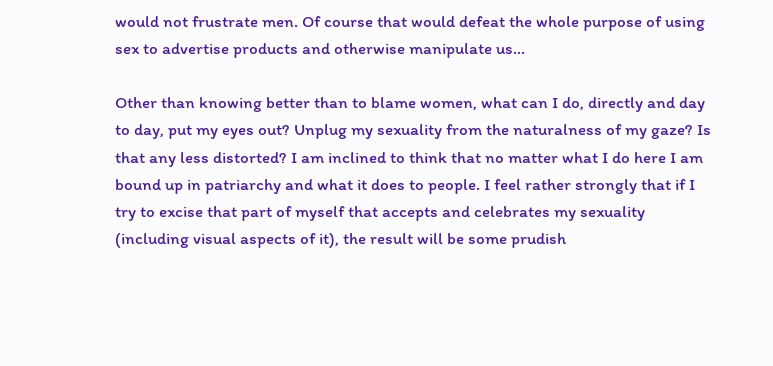would not frustrate men. Of course that would defeat the whole purpose of using sex to advertise products and otherwise manipulate us...

Other than knowing better than to blame women, what can I do, directly and day to day, put my eyes out? Unplug my sexuality from the naturalness of my gaze? Is that any less distorted? I am inclined to think that no matter what I do here I am bound up in patriarchy and what it does to people. I feel rather strongly that if I try to excise that part of myself that accepts and celebrates my sexuality (including visual aspects of it), the result will be some prudish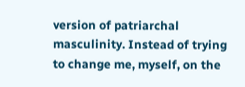version of patriarchal masculinity. Instead of trying to change me, myself, on the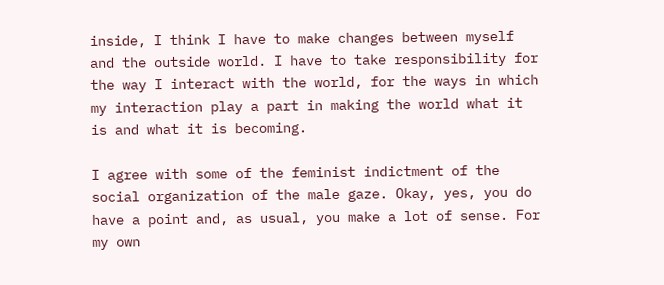inside, I think I have to make changes between myself and the outside world. I have to take responsibility for the way I interact with the world, for the ways in which my interaction play a part in making the world what it is and what it is becoming.

I agree with some of the feminist indictment of the social organization of the male gaze. Okay, yes, you do have a point and, as usual, you make a lot of sense. For my own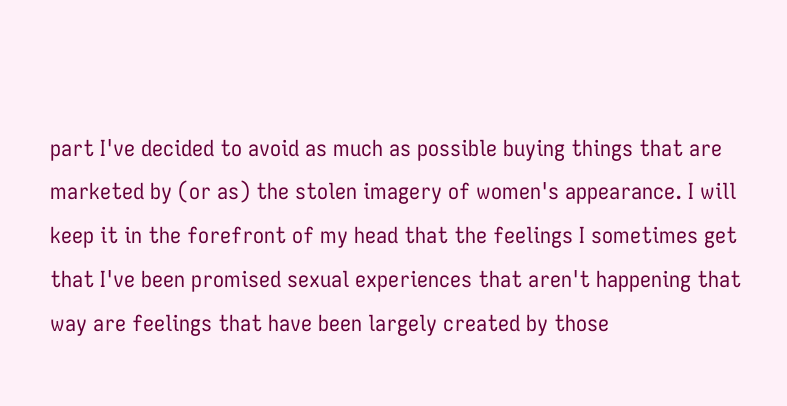part I've decided to avoid as much as possible buying things that are marketed by (or as) the stolen imagery of women's appearance. I will keep it in the forefront of my head that the feelings I sometimes get that I've been promised sexual experiences that aren't happening that way are feelings that have been largely created by those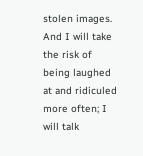stolen images. And I will take the risk of being laughed at and ridiculed more often; I will talk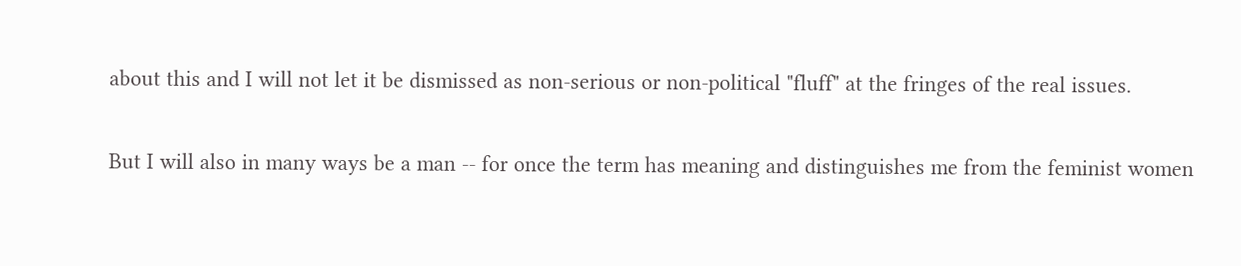about this and I will not let it be dismissed as non-serious or non-political "fluff" at the fringes of the real issues.

But I will also in many ways be a man -- for once the term has meaning and distinguishes me from the feminist women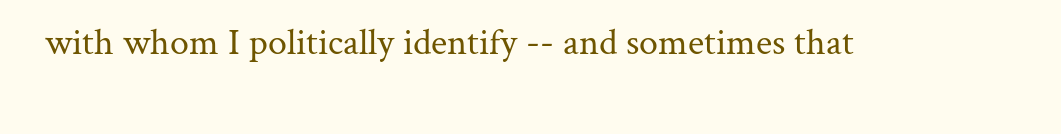with whom I politically identify -- and sometimes that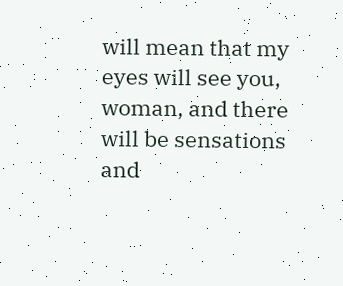will mean that my eyes will see you, woman, and there will be sensations and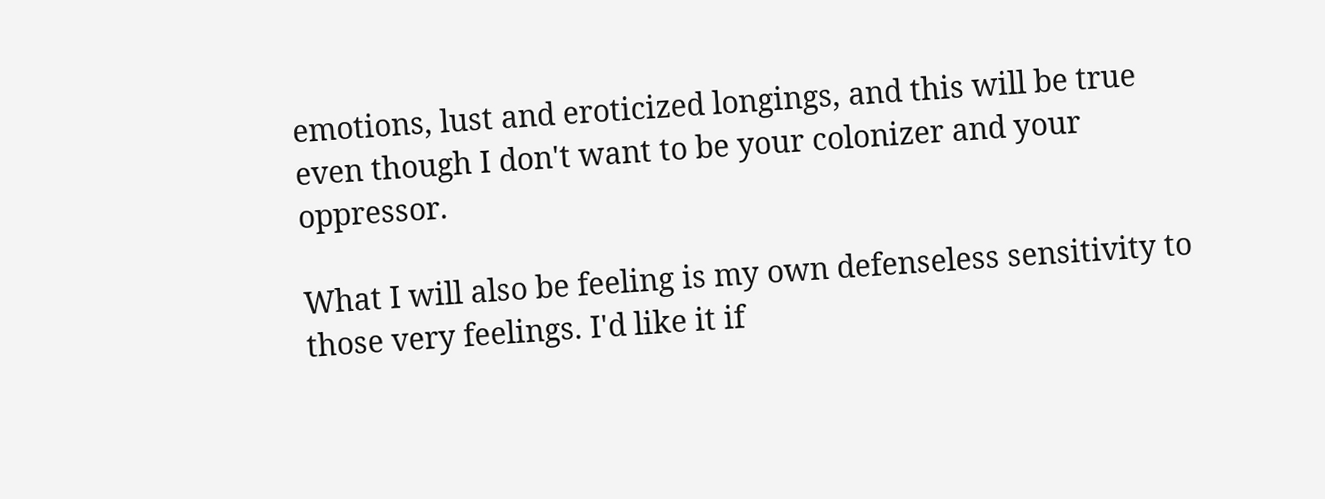emotions, lust and eroticized longings, and this will be true even though I don't want to be your colonizer and your oppressor.

What I will also be feeling is my own defenseless sensitivity to those very feelings. I'd like it if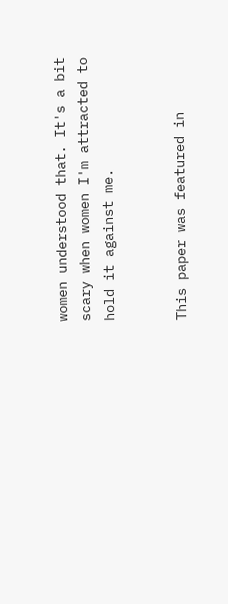women understood that. It's a bit scary when women I'm attracted to hold it against me.


This paper was featured in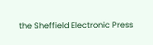the Sheffield Electronic Press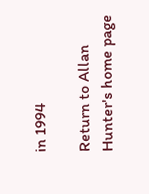in 1994

Return to Allan Hunter's home page